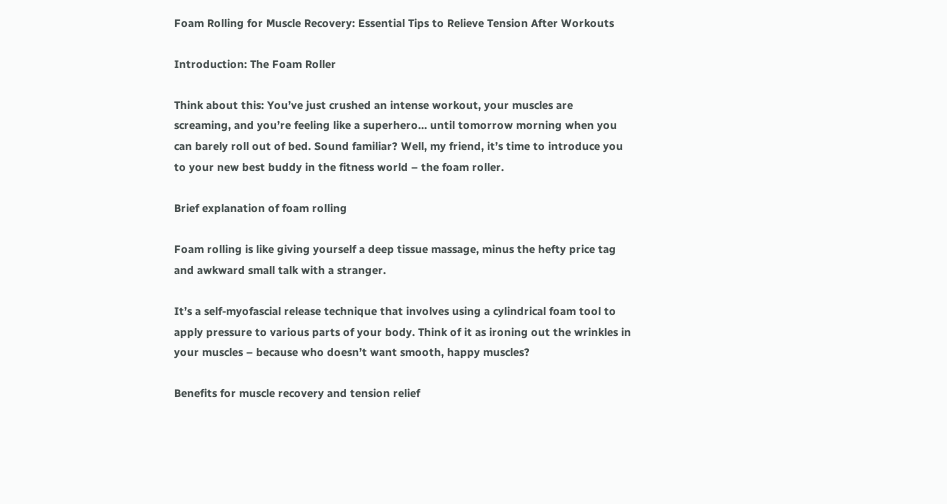Foam Rolling for Muscle Recovery: Essential Tips to Relieve Tension After Workouts

Introduction: The Foam Roller

Think about this: You’ve just crushed an intense workout, your muscles are screaming, and you’re feeling like a superhero… until tomorrow morning when you can barely roll out of bed. Sound familiar? Well, my friend, it’s time to introduce you to your new best buddy in the fitness world – the foam roller.

Brief explanation of foam rolling

Foam rolling is like giving yourself a deep tissue massage, minus the hefty price tag and awkward small talk with a stranger.

It’s a self-myofascial release technique that involves using a cylindrical foam tool to apply pressure to various parts of your body. Think of it as ironing out the wrinkles in your muscles – because who doesn’t want smooth, happy muscles?

Benefits for muscle recovery and tension relief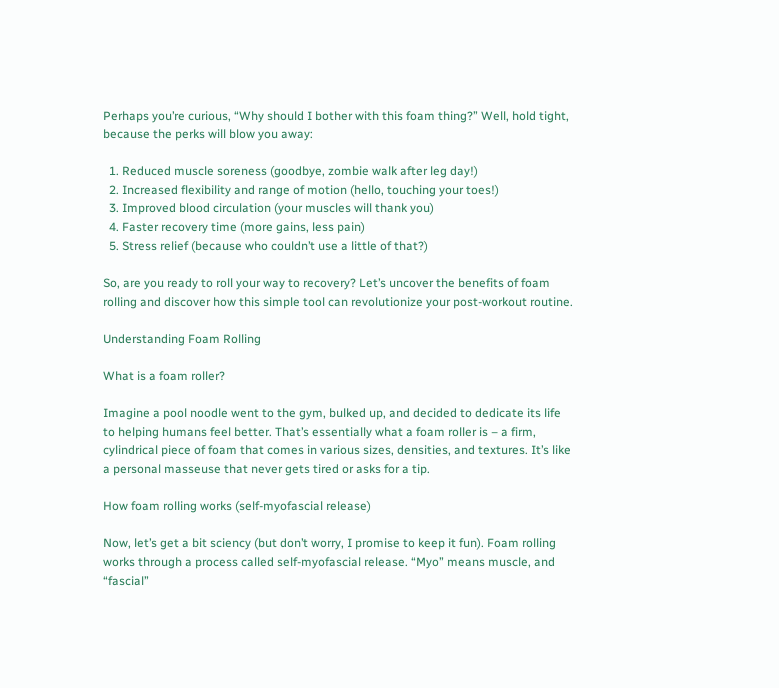Perhaps you’re curious, “Why should I bother with this foam thing?” Well, hold tight, because the perks will blow you away:

  1. Reduced muscle soreness (goodbye, zombie walk after leg day!)
  2. Increased flexibility and range of motion (hello, touching your toes!)
  3. Improved blood circulation (your muscles will thank you)
  4. Faster recovery time (more gains, less pain)
  5. Stress relief (because who couldn’t use a little of that?)

So, are you ready to roll your way to recovery? Let’s uncover the benefits of foam rolling and discover how this simple tool can revolutionize your post-workout routine.

Understanding Foam Rolling

What is a foam roller?

Imagine a pool noodle went to the gym, bulked up, and decided to dedicate its life to helping humans feel better. That’s essentially what a foam roller is – a firm, cylindrical piece of foam that comes in various sizes, densities, and textures. It’s like a personal masseuse that never gets tired or asks for a tip.

How foam rolling works (self-myofascial release)

Now, let’s get a bit sciency (but don’t worry, I promise to keep it fun). Foam rolling works through a process called self-myofascial release. “Myo” means muscle, and “fascial”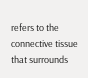refers to the connective tissue that surrounds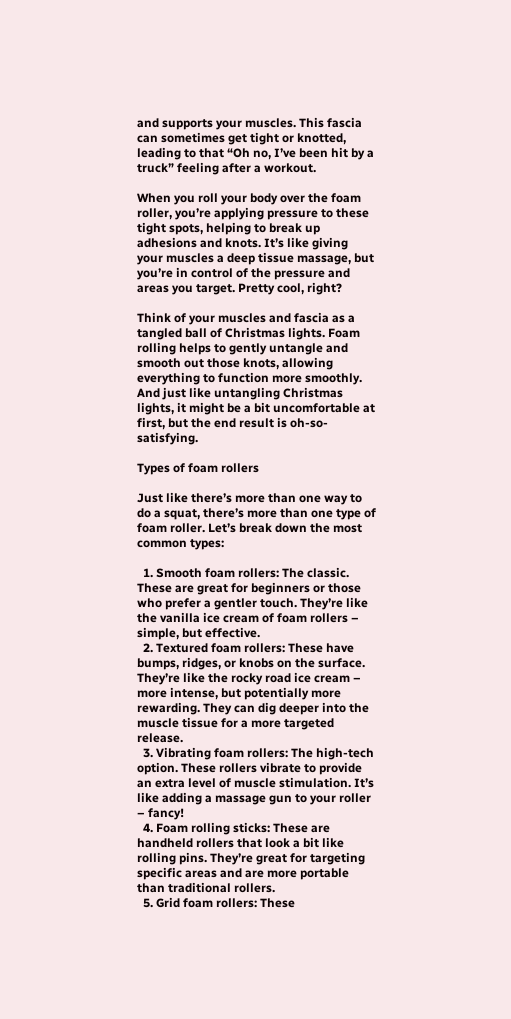and supports your muscles. This fascia can sometimes get tight or knotted, leading to that “Oh no, I’ve been hit by a truck” feeling after a workout.

When you roll your body over the foam roller, you’re applying pressure to these tight spots, helping to break up adhesions and knots. It’s like giving your muscles a deep tissue massage, but you’re in control of the pressure and areas you target. Pretty cool, right?

Think of your muscles and fascia as a tangled ball of Christmas lights. Foam rolling helps to gently untangle and smooth out those knots, allowing everything to function more smoothly. And just like untangling Christmas lights, it might be a bit uncomfortable at first, but the end result is oh-so-satisfying.

Types of foam rollers

Just like there’s more than one way to do a squat, there’s more than one type of foam roller. Let’s break down the most common types:

  1. Smooth foam rollers: The classic. These are great for beginners or those who prefer a gentler touch. They’re like the vanilla ice cream of foam rollers – simple, but effective.
  2. Textured foam rollers: These have bumps, ridges, or knobs on the surface. They’re like the rocky road ice cream – more intense, but potentially more rewarding. They can dig deeper into the muscle tissue for a more targeted release.
  3. Vibrating foam rollers: The high-tech option. These rollers vibrate to provide an extra level of muscle stimulation. It’s like adding a massage gun to your roller – fancy!
  4. Foam rolling sticks: These are handheld rollers that look a bit like rolling pins. They’re great for targeting specific areas and are more portable than traditional rollers.
  5. Grid foam rollers: These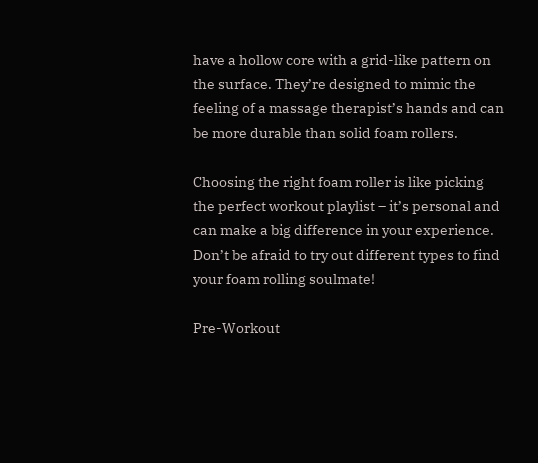have a hollow core with a grid-like pattern on the surface. They’re designed to mimic the feeling of a massage therapist’s hands and can be more durable than solid foam rollers.

Choosing the right foam roller is like picking the perfect workout playlist – it’s personal and can make a big difference in your experience. Don’t be afraid to try out different types to find your foam rolling soulmate!

Pre-Workout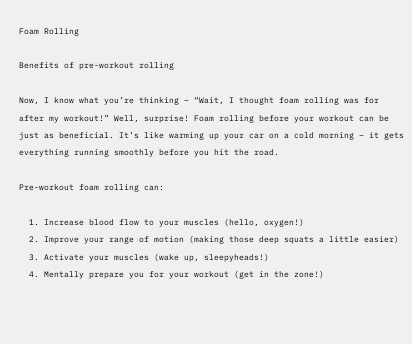Foam Rolling

Benefits of pre-workout rolling

Now, I know what you’re thinking – “Wait, I thought foam rolling was for after my workout!” Well, surprise! Foam rolling before your workout can be just as beneficial. It’s like warming up your car on a cold morning – it gets everything running smoothly before you hit the road.

Pre-workout foam rolling can:

  1. Increase blood flow to your muscles (hello, oxygen!)
  2. Improve your range of motion (making those deep squats a little easier)
  3. Activate your muscles (wake up, sleepyheads!)
  4. Mentally prepare you for your workout (get in the zone!)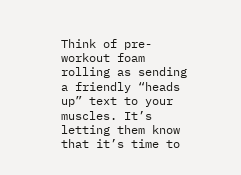Think of pre-workout foam rolling as sending a friendly “heads up” text to your muscles. It’s letting them know that it’s time to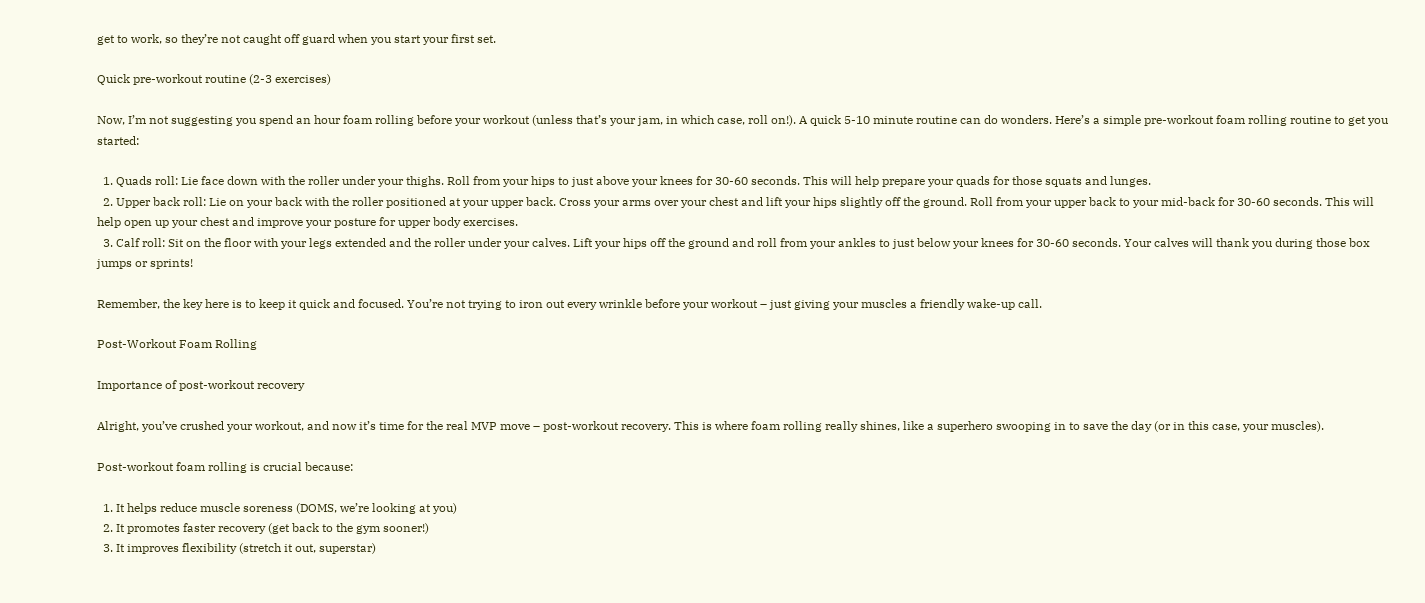get to work, so they’re not caught off guard when you start your first set.

Quick pre-workout routine (2-3 exercises)

Now, I’m not suggesting you spend an hour foam rolling before your workout (unless that’s your jam, in which case, roll on!). A quick 5-10 minute routine can do wonders. Here’s a simple pre-workout foam rolling routine to get you started:

  1. Quads roll: Lie face down with the roller under your thighs. Roll from your hips to just above your knees for 30-60 seconds. This will help prepare your quads for those squats and lunges.
  2. Upper back roll: Lie on your back with the roller positioned at your upper back. Cross your arms over your chest and lift your hips slightly off the ground. Roll from your upper back to your mid-back for 30-60 seconds. This will help open up your chest and improve your posture for upper body exercises.
  3. Calf roll: Sit on the floor with your legs extended and the roller under your calves. Lift your hips off the ground and roll from your ankles to just below your knees for 30-60 seconds. Your calves will thank you during those box jumps or sprints!

Remember, the key here is to keep it quick and focused. You’re not trying to iron out every wrinkle before your workout – just giving your muscles a friendly wake-up call.

Post-Workout Foam Rolling

Importance of post-workout recovery

Alright, you’ve crushed your workout, and now it’s time for the real MVP move – post-workout recovery. This is where foam rolling really shines, like a superhero swooping in to save the day (or in this case, your muscles).

Post-workout foam rolling is crucial because:

  1. It helps reduce muscle soreness (DOMS, we’re looking at you)
  2. It promotes faster recovery (get back to the gym sooner!)
  3. It improves flexibility (stretch it out, superstar)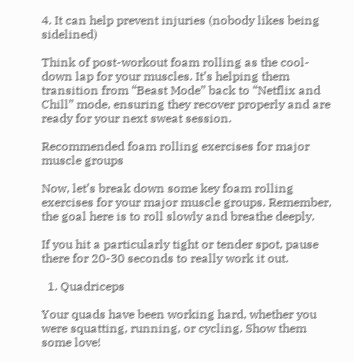4. It can help prevent injuries (nobody likes being sidelined)

Think of post-workout foam rolling as the cool-down lap for your muscles. It’s helping them transition from “Beast Mode” back to “Netflix and Chill” mode, ensuring they recover properly and are ready for your next sweat session.

Recommended foam rolling exercises for major muscle groups

Now, let’s break down some key foam rolling exercises for your major muscle groups. Remember, the goal here is to roll slowly and breathe deeply.

If you hit a particularly tight or tender spot, pause there for 20-30 seconds to really work it out.

  1. Quadriceps

Your quads have been working hard, whether you were squatting, running, or cycling. Show them some love!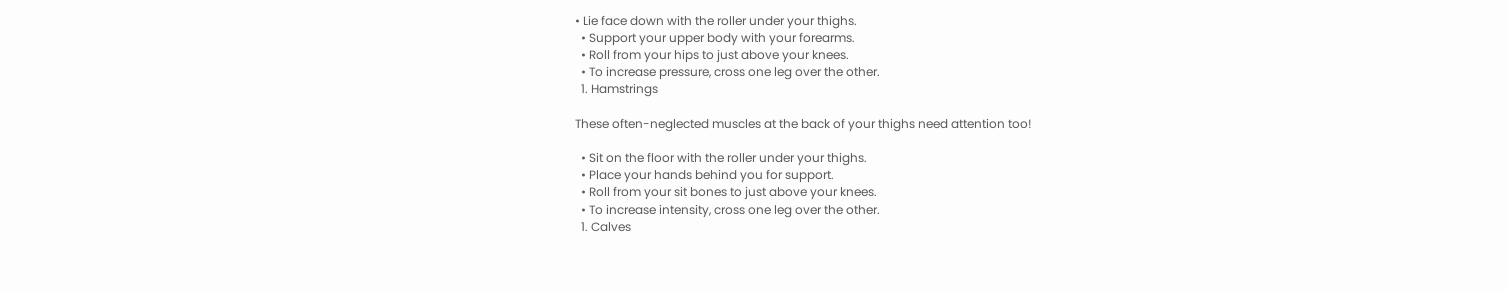• Lie face down with the roller under your thighs.
  • Support your upper body with your forearms.
  • Roll from your hips to just above your knees.
  • To increase pressure, cross one leg over the other.
  1. Hamstrings

These often-neglected muscles at the back of your thighs need attention too!

  • Sit on the floor with the roller under your thighs.
  • Place your hands behind you for support.
  • Roll from your sit bones to just above your knees.
  • To increase intensity, cross one leg over the other.
  1. Calves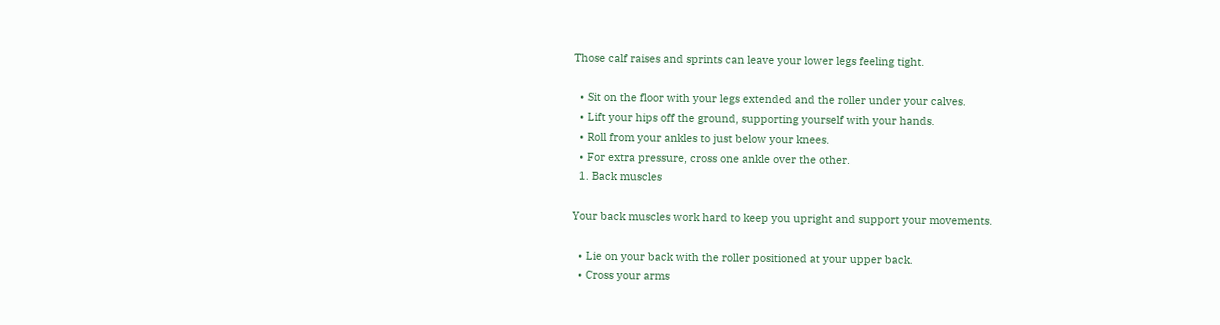Those calf raises and sprints can leave your lower legs feeling tight.

  • Sit on the floor with your legs extended and the roller under your calves.
  • Lift your hips off the ground, supporting yourself with your hands.
  • Roll from your ankles to just below your knees.
  • For extra pressure, cross one ankle over the other.
  1. Back muscles

Your back muscles work hard to keep you upright and support your movements.

  • Lie on your back with the roller positioned at your upper back.
  • Cross your arms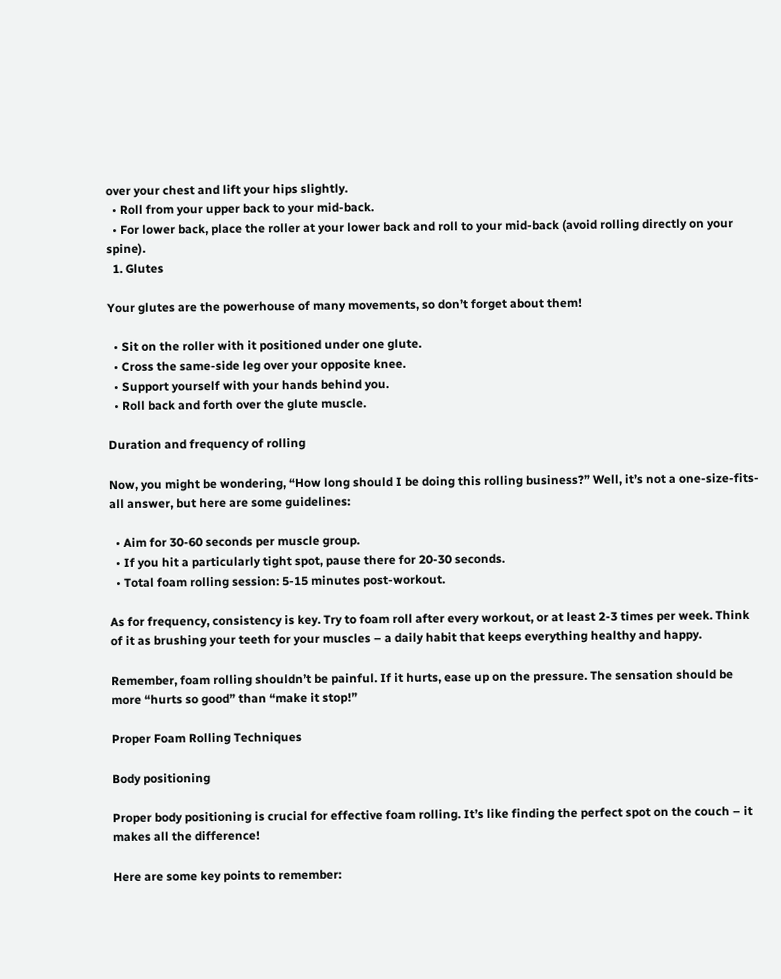over your chest and lift your hips slightly.
  • Roll from your upper back to your mid-back.
  • For lower back, place the roller at your lower back and roll to your mid-back (avoid rolling directly on your spine).
  1. Glutes

Your glutes are the powerhouse of many movements, so don’t forget about them!

  • Sit on the roller with it positioned under one glute.
  • Cross the same-side leg over your opposite knee.
  • Support yourself with your hands behind you.
  • Roll back and forth over the glute muscle.

Duration and frequency of rolling

Now, you might be wondering, “How long should I be doing this rolling business?” Well, it’s not a one-size-fits-all answer, but here are some guidelines:

  • Aim for 30-60 seconds per muscle group.
  • If you hit a particularly tight spot, pause there for 20-30 seconds.
  • Total foam rolling session: 5-15 minutes post-workout.

As for frequency, consistency is key. Try to foam roll after every workout, or at least 2-3 times per week. Think of it as brushing your teeth for your muscles – a daily habit that keeps everything healthy and happy.

Remember, foam rolling shouldn’t be painful. If it hurts, ease up on the pressure. The sensation should be more “hurts so good” than “make it stop!”

Proper Foam Rolling Techniques

Body positioning

Proper body positioning is crucial for effective foam rolling. It’s like finding the perfect spot on the couch – it makes all the difference!

Here are some key points to remember: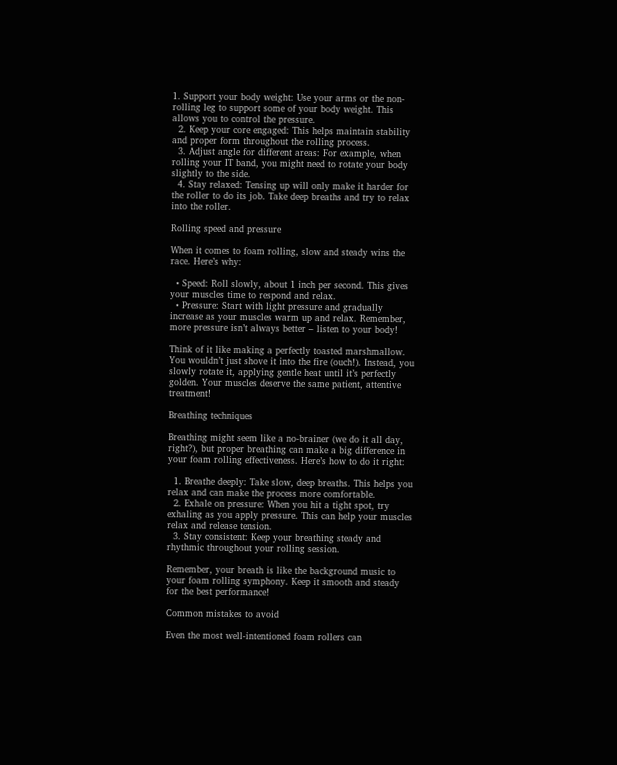1. Support your body weight: Use your arms or the non-rolling leg to support some of your body weight. This allows you to control the pressure.
  2. Keep your core engaged: This helps maintain stability and proper form throughout the rolling process.
  3. Adjust angle for different areas: For example, when rolling your IT band, you might need to rotate your body slightly to the side.
  4. Stay relaxed: Tensing up will only make it harder for the roller to do its job. Take deep breaths and try to relax into the roller.

Rolling speed and pressure

When it comes to foam rolling, slow and steady wins the race. Here’s why:

  • Speed: Roll slowly, about 1 inch per second. This gives your muscles time to respond and relax.
  • Pressure: Start with light pressure and gradually increase as your muscles warm up and relax. Remember, more pressure isn’t always better – listen to your body!

Think of it like making a perfectly toasted marshmallow. You wouldn’t just shove it into the fire (ouch!). Instead, you slowly rotate it, applying gentle heat until it’s perfectly golden. Your muscles deserve the same patient, attentive treatment!

Breathing techniques

Breathing might seem like a no-brainer (we do it all day, right?), but proper breathing can make a big difference in your foam rolling effectiveness. Here’s how to do it right:

  1. Breathe deeply: Take slow, deep breaths. This helps you relax and can make the process more comfortable.
  2. Exhale on pressure: When you hit a tight spot, try exhaling as you apply pressure. This can help your muscles relax and release tension.
  3. Stay consistent: Keep your breathing steady and rhythmic throughout your rolling session.

Remember, your breath is like the background music to your foam rolling symphony. Keep it smooth and steady for the best performance!

Common mistakes to avoid

Even the most well-intentioned foam rollers can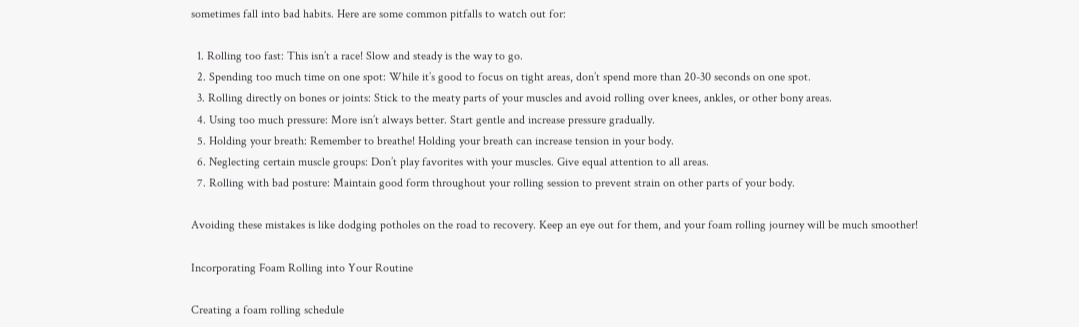sometimes fall into bad habits. Here are some common pitfalls to watch out for:

  1. Rolling too fast: This isn’t a race! Slow and steady is the way to go.
  2. Spending too much time on one spot: While it’s good to focus on tight areas, don’t spend more than 20-30 seconds on one spot.
  3. Rolling directly on bones or joints: Stick to the meaty parts of your muscles and avoid rolling over knees, ankles, or other bony areas.
  4. Using too much pressure: More isn’t always better. Start gentle and increase pressure gradually.
  5. Holding your breath: Remember to breathe! Holding your breath can increase tension in your body.
  6. Neglecting certain muscle groups: Don’t play favorites with your muscles. Give equal attention to all areas.
  7. Rolling with bad posture: Maintain good form throughout your rolling session to prevent strain on other parts of your body.

Avoiding these mistakes is like dodging potholes on the road to recovery. Keep an eye out for them, and your foam rolling journey will be much smoother!

Incorporating Foam Rolling into Your Routine

Creating a foam rolling schedule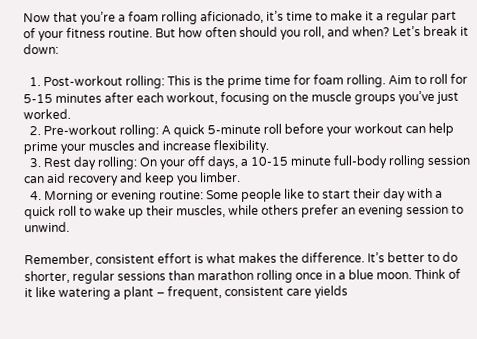Now that you’re a foam rolling aficionado, it’s time to make it a regular part of your fitness routine. But how often should you roll, and when? Let’s break it down:

  1. Post-workout rolling: This is the prime time for foam rolling. Aim to roll for 5-15 minutes after each workout, focusing on the muscle groups you’ve just worked.
  2. Pre-workout rolling: A quick 5-minute roll before your workout can help prime your muscles and increase flexibility.
  3. Rest day rolling: On your off days, a 10-15 minute full-body rolling session can aid recovery and keep you limber.
  4. Morning or evening routine: Some people like to start their day with a quick roll to wake up their muscles, while others prefer an evening session to unwind.

Remember, consistent effort is what makes the difference. It’s better to do shorter, regular sessions than marathon rolling once in a blue moon. Think of it like watering a plant – frequent, consistent care yields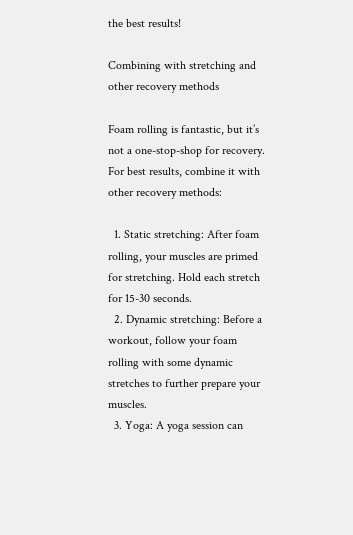the best results!

Combining with stretching and other recovery methods

Foam rolling is fantastic, but it’s not a one-stop-shop for recovery. For best results, combine it with other recovery methods:

  1. Static stretching: After foam rolling, your muscles are primed for stretching. Hold each stretch for 15-30 seconds.
  2. Dynamic stretching: Before a workout, follow your foam rolling with some dynamic stretches to further prepare your muscles.
  3. Yoga: A yoga session can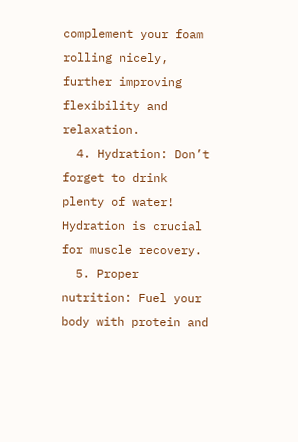complement your foam rolling nicely, further improving flexibility and relaxation.
  4. Hydration: Don’t forget to drink plenty of water! Hydration is crucial for muscle recovery.
  5. Proper nutrition: Fuel your body with protein and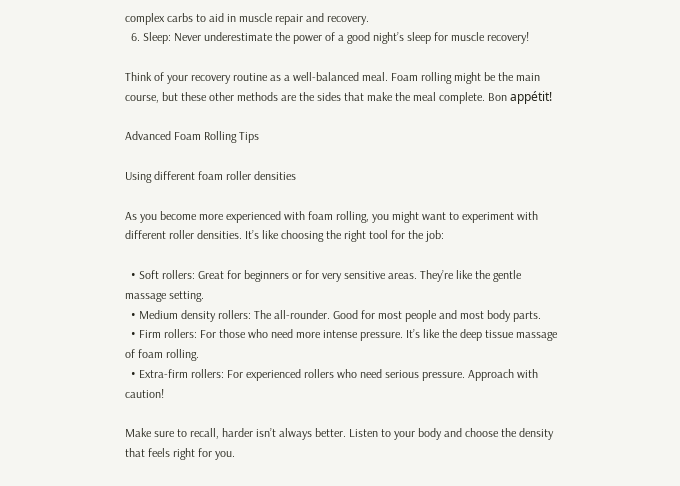complex carbs to aid in muscle repair and recovery.
  6. Sleep: Never underestimate the power of a good night’s sleep for muscle recovery!

Think of your recovery routine as a well-balanced meal. Foam rolling might be the main course, but these other methods are the sides that make the meal complete. Bon appétit!

Advanced Foam Rolling Tips

Using different foam roller densities

As you become more experienced with foam rolling, you might want to experiment with different roller densities. It’s like choosing the right tool for the job:

  • Soft rollers: Great for beginners or for very sensitive areas. They’re like the gentle massage setting.
  • Medium density rollers: The all-rounder. Good for most people and most body parts.
  • Firm rollers: For those who need more intense pressure. It’s like the deep tissue massage of foam rolling.
  • Extra-firm rollers: For experienced rollers who need serious pressure. Approach with caution!

Make sure to recall, harder isn’t always better. Listen to your body and choose the density that feels right for you.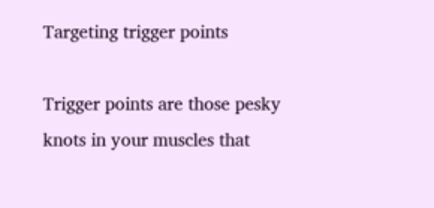Targeting trigger points

Trigger points are those pesky knots in your muscles that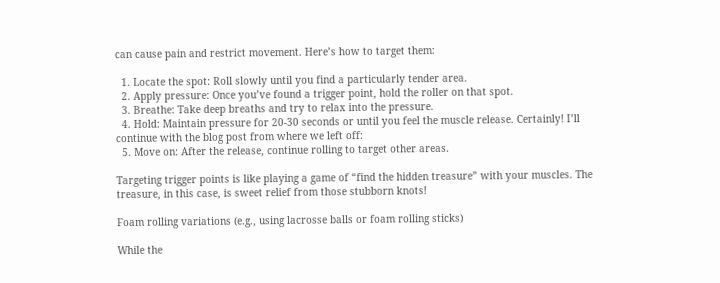can cause pain and restrict movement. Here’s how to target them:

  1. Locate the spot: Roll slowly until you find a particularly tender area.
  2. Apply pressure: Once you’ve found a trigger point, hold the roller on that spot.
  3. Breathe: Take deep breaths and try to relax into the pressure.
  4. Hold: Maintain pressure for 20-30 seconds or until you feel the muscle release. Certainly! I’ll continue with the blog post from where we left off:
  5. Move on: After the release, continue rolling to target other areas.

Targeting trigger points is like playing a game of “find the hidden treasure” with your muscles. The treasure, in this case, is sweet relief from those stubborn knots!

Foam rolling variations (e.g., using lacrosse balls or foam rolling sticks)

While the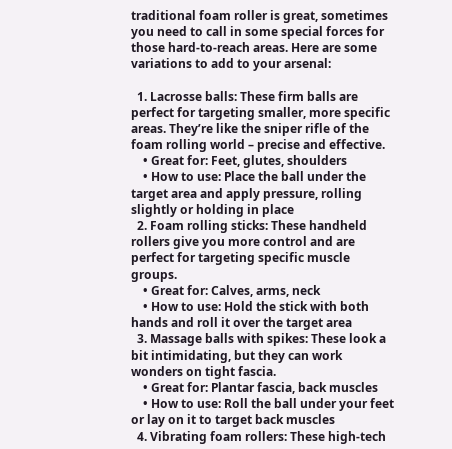traditional foam roller is great, sometimes you need to call in some special forces for those hard-to-reach areas. Here are some variations to add to your arsenal:

  1. Lacrosse balls: These firm balls are perfect for targeting smaller, more specific areas. They’re like the sniper rifle of the foam rolling world – precise and effective.
    • Great for: Feet, glutes, shoulders
    • How to use: Place the ball under the target area and apply pressure, rolling slightly or holding in place
  2. Foam rolling sticks: These handheld rollers give you more control and are perfect for targeting specific muscle groups.
    • Great for: Calves, arms, neck
    • How to use: Hold the stick with both hands and roll it over the target area
  3. Massage balls with spikes: These look a bit intimidating, but they can work wonders on tight fascia.
    • Great for: Plantar fascia, back muscles
    • How to use: Roll the ball under your feet or lay on it to target back muscles
  4. Vibrating foam rollers: These high-tech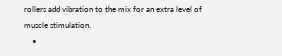rollers add vibration to the mix for an extra level of muscle stimulation.
    •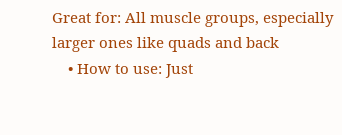Great for: All muscle groups, especially larger ones like quads and back
    • How to use: Just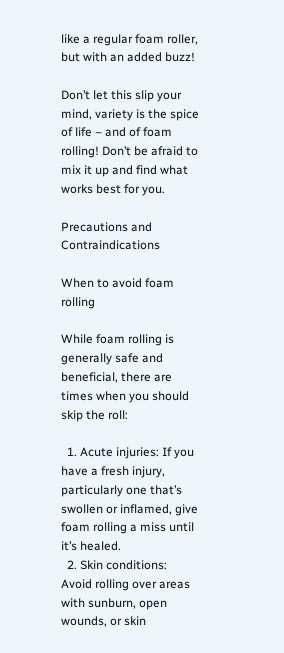like a regular foam roller, but with an added buzz!

Don’t let this slip your mind, variety is the spice of life – and of foam rolling! Don’t be afraid to mix it up and find what works best for you.

Precautions and Contraindications

When to avoid foam rolling

While foam rolling is generally safe and beneficial, there are times when you should skip the roll:

  1. Acute injuries: If you have a fresh injury, particularly one that’s swollen or inflamed, give foam rolling a miss until it’s healed.
  2. Skin conditions: Avoid rolling over areas with sunburn, open wounds, or skin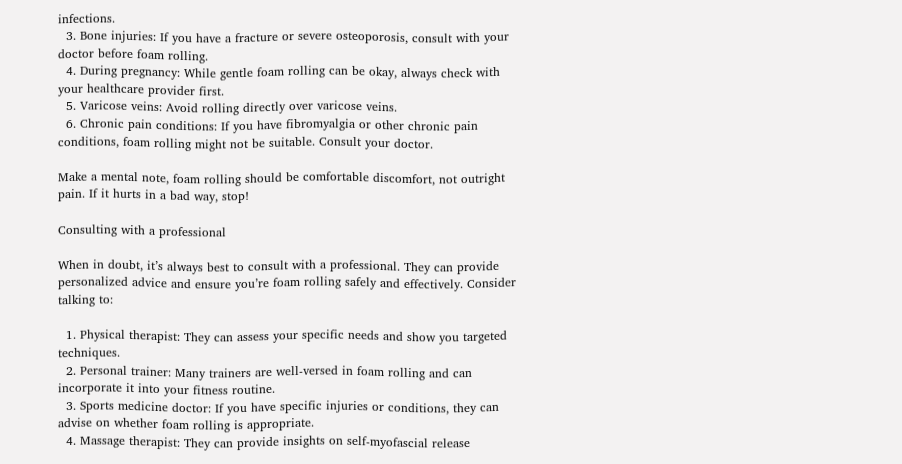infections.
  3. Bone injuries: If you have a fracture or severe osteoporosis, consult with your doctor before foam rolling.
  4. During pregnancy: While gentle foam rolling can be okay, always check with your healthcare provider first.
  5. Varicose veins: Avoid rolling directly over varicose veins.
  6. Chronic pain conditions: If you have fibromyalgia or other chronic pain conditions, foam rolling might not be suitable. Consult your doctor.

Make a mental note, foam rolling should be comfortable discomfort, not outright pain. If it hurts in a bad way, stop!

Consulting with a professional

When in doubt, it’s always best to consult with a professional. They can provide personalized advice and ensure you’re foam rolling safely and effectively. Consider talking to:

  1. Physical therapist: They can assess your specific needs and show you targeted techniques.
  2. Personal trainer: Many trainers are well-versed in foam rolling and can incorporate it into your fitness routine.
  3. Sports medicine doctor: If you have specific injuries or conditions, they can advise on whether foam rolling is appropriate.
  4. Massage therapist: They can provide insights on self-myofascial release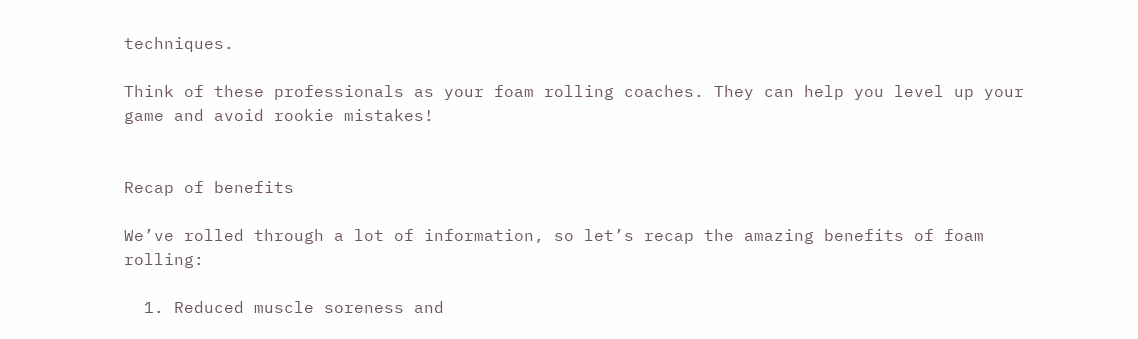techniques.

Think of these professionals as your foam rolling coaches. They can help you level up your game and avoid rookie mistakes!


Recap of benefits

We’ve rolled through a lot of information, so let’s recap the amazing benefits of foam rolling:

  1. Reduced muscle soreness and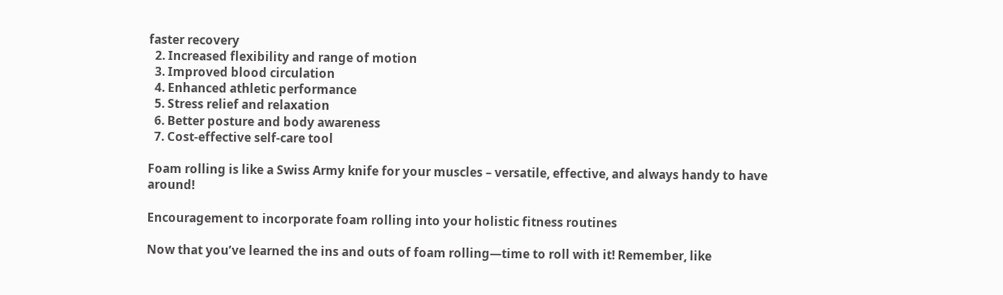faster recovery
  2. Increased flexibility and range of motion
  3. Improved blood circulation
  4. Enhanced athletic performance
  5. Stress relief and relaxation
  6. Better posture and body awareness
  7. Cost-effective self-care tool

Foam rolling is like a Swiss Army knife for your muscles – versatile, effective, and always handy to have around!

Encouragement to incorporate foam rolling into your holistic fitness routines

Now that you’ve learned the ins and outs of foam rolling—time to roll with it! Remember, like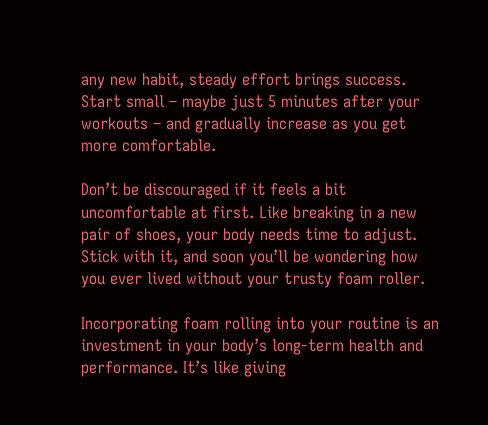any new habit, steady effort brings success. Start small – maybe just 5 minutes after your workouts – and gradually increase as you get more comfortable.

Don’t be discouraged if it feels a bit uncomfortable at first. Like breaking in a new pair of shoes, your body needs time to adjust. Stick with it, and soon you’ll be wondering how you ever lived without your trusty foam roller.

Incorporating foam rolling into your routine is an investment in your body’s long-term health and performance. It’s like giving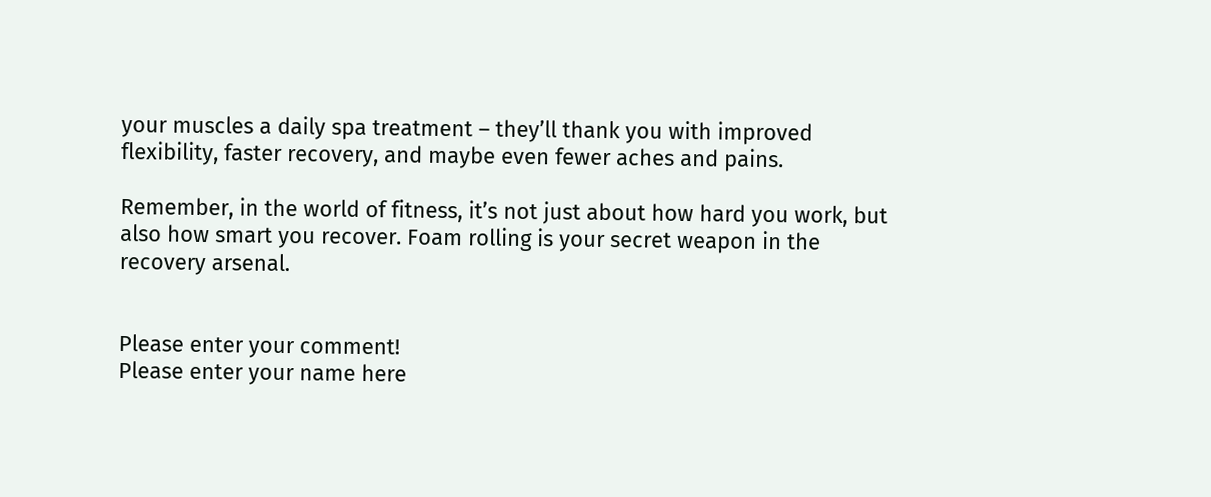your muscles a daily spa treatment – they’ll thank you with improved flexibility, faster recovery, and maybe even fewer aches and pains.

Remember, in the world of fitness, it’s not just about how hard you work, but also how smart you recover. Foam rolling is your secret weapon in the recovery arsenal.


Please enter your comment!
Please enter your name here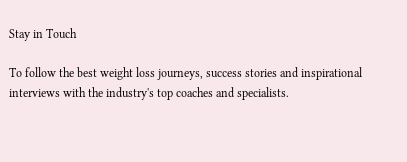Stay in Touch

To follow the best weight loss journeys, success stories and inspirational interviews with the industry's top coaches and specialists.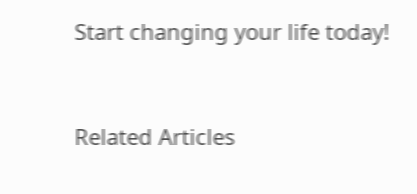Start changing your life today!


Related Articles